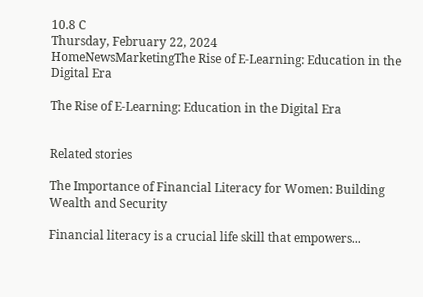10.8 C
Thursday, February 22, 2024
HomeNewsMarketingThe Rise of E-Learning: Education in the Digital Era

The Rise of E-Learning: Education in the Digital Era


Related stories

The Importance of Financial Literacy for Women: Building Wealth and Security

Financial literacy is a crucial life skill that empowers...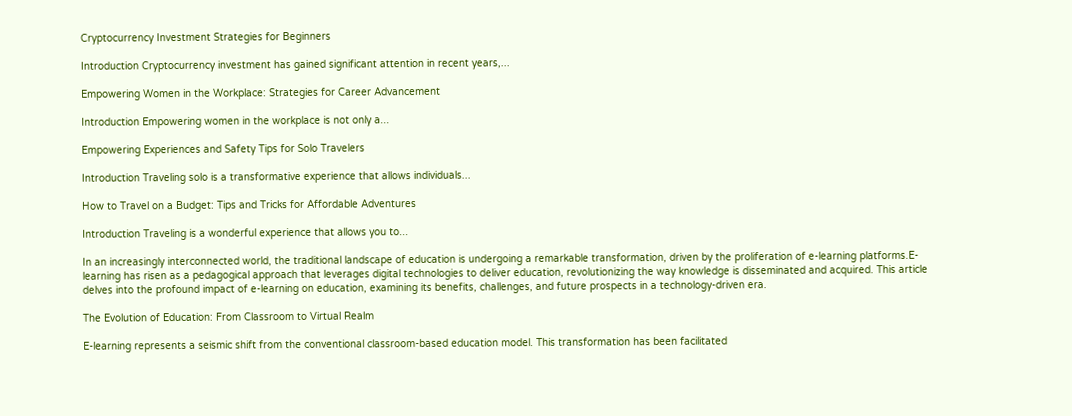Cryptocurrency Investment Strategies for Beginners

Introduction Cryptocurrency investment has gained significant attention in recent years,...

Empowering Women in the Workplace: Strategies for Career Advancement

Introduction Empowering women in the workplace is not only a...

Empowering Experiences and Safety Tips for Solo Travelers

Introduction Traveling solo is a transformative experience that allows individuals...

How to Travel on a Budget: Tips and Tricks for Affordable Adventures

Introduction Traveling is a wonderful experience that allows you to...

In an increasingly interconnected world, the traditional landscape of education is undergoing a remarkable transformation, driven by the proliferation of e-learning platforms.E-learning has risen as a pedagogical approach that leverages digital technologies to deliver education, revolutionizing the way knowledge is disseminated and acquired. This article delves into the profound impact of e-learning on education, examining its benefits, challenges, and future prospects in a technology-driven era.

The Evolution of Education: From Classroom to Virtual Realm

E-learning represents a seismic shift from the conventional classroom-based education model. This transformation has been facilitated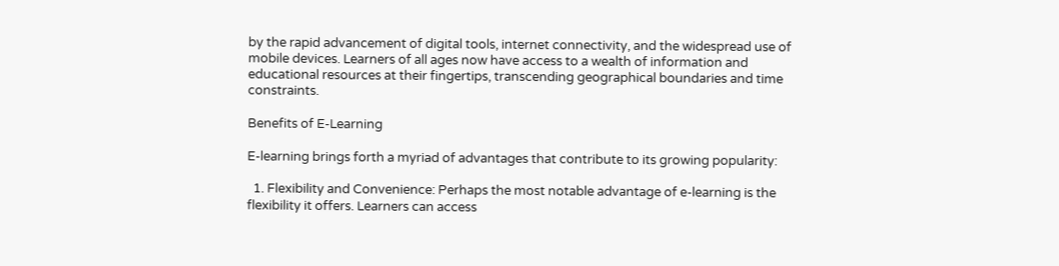by the rapid advancement of digital tools, internet connectivity, and the widespread use of mobile devices. Learners of all ages now have access to a wealth of information and educational resources at their fingertips, transcending geographical boundaries and time constraints.

Benefits of E-Learning

E-learning brings forth a myriad of advantages that contribute to its growing popularity:

  1. Flexibility and Convenience: Perhaps the most notable advantage of e-learning is the flexibility it offers. Learners can access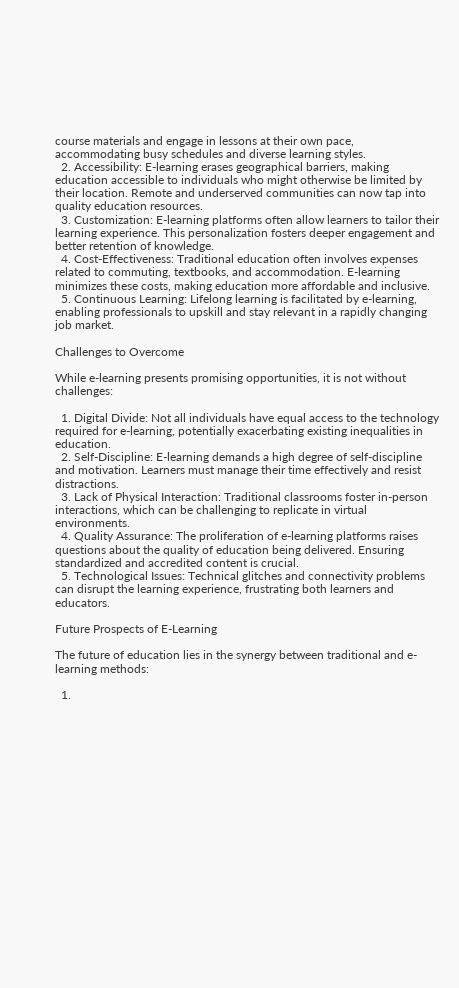course materials and engage in lessons at their own pace, accommodating busy schedules and diverse learning styles.
  2. Accessibility: E-learning erases geographical barriers, making education accessible to individuals who might otherwise be limited by their location. Remote and underserved communities can now tap into quality education resources.
  3. Customization: E-learning platforms often allow learners to tailor their learning experience. This personalization fosters deeper engagement and better retention of knowledge.
  4. Cost-Effectiveness: Traditional education often involves expenses related to commuting, textbooks, and accommodation. E-learning minimizes these costs, making education more affordable and inclusive.
  5. Continuous Learning: Lifelong learning is facilitated by e-learning, enabling professionals to upskill and stay relevant in a rapidly changing job market.

Challenges to Overcome

While e-learning presents promising opportunities, it is not without challenges:

  1. Digital Divide: Not all individuals have equal access to the technology required for e-learning, potentially exacerbating existing inequalities in education.
  2. Self-Discipline: E-learning demands a high degree of self-discipline and motivation. Learners must manage their time effectively and resist distractions.
  3. Lack of Physical Interaction: Traditional classrooms foster in-person interactions, which can be challenging to replicate in virtual environments.
  4. Quality Assurance: The proliferation of e-learning platforms raises questions about the quality of education being delivered. Ensuring standardized and accredited content is crucial.
  5. Technological Issues: Technical glitches and connectivity problems can disrupt the learning experience, frustrating both learners and educators.

Future Prospects of E-Learning

The future of education lies in the synergy between traditional and e-learning methods:

  1.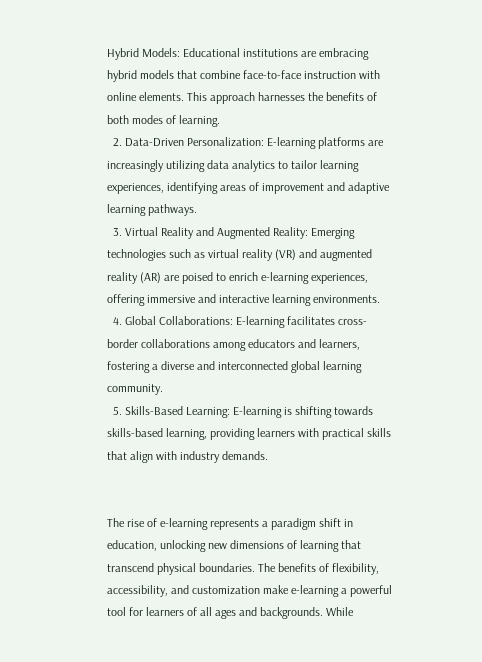Hybrid Models: Educational institutions are embracing hybrid models that combine face-to-face instruction with online elements. This approach harnesses the benefits of both modes of learning.
  2. Data-Driven Personalization: E-learning platforms are increasingly utilizing data analytics to tailor learning experiences, identifying areas of improvement and adaptive learning pathways.
  3. Virtual Reality and Augmented Reality: Emerging technologies such as virtual reality (VR) and augmented reality (AR) are poised to enrich e-learning experiences, offering immersive and interactive learning environments.
  4. Global Collaborations: E-learning facilitates cross-border collaborations among educators and learners, fostering a diverse and interconnected global learning community.
  5. Skills-Based Learning: E-learning is shifting towards skills-based learning, providing learners with practical skills that align with industry demands.


The rise of e-learning represents a paradigm shift in education, unlocking new dimensions of learning that transcend physical boundaries. The benefits of flexibility, accessibility, and customization make e-learning a powerful tool for learners of all ages and backgrounds. While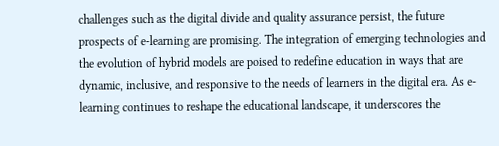challenges such as the digital divide and quality assurance persist, the future prospects of e-learning are promising. The integration of emerging technologies and the evolution of hybrid models are poised to redefine education in ways that are dynamic, inclusive, and responsive to the needs of learners in the digital era. As e-learning continues to reshape the educational landscape, it underscores the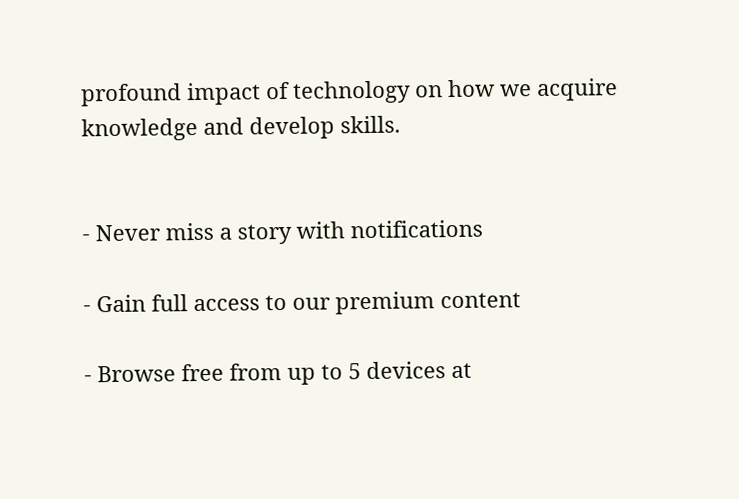profound impact of technology on how we acquire knowledge and develop skills.


- Never miss a story with notifications

- Gain full access to our premium content

- Browse free from up to 5 devices at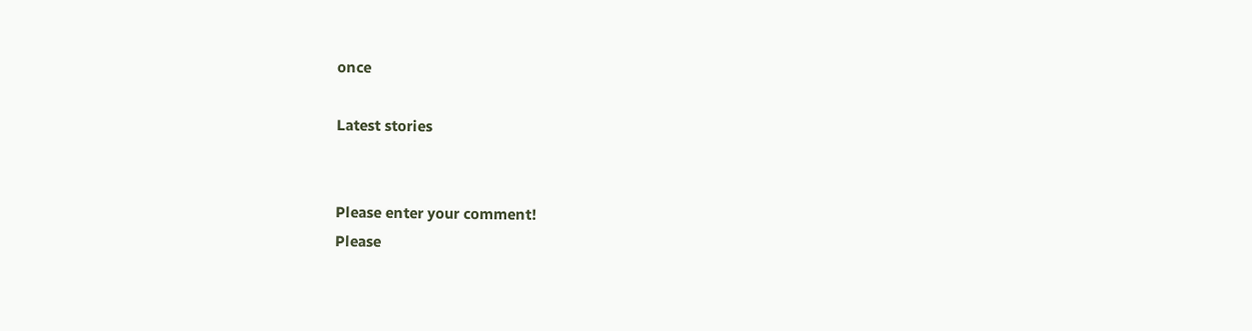once

Latest stories


Please enter your comment!
Please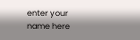enter your name here